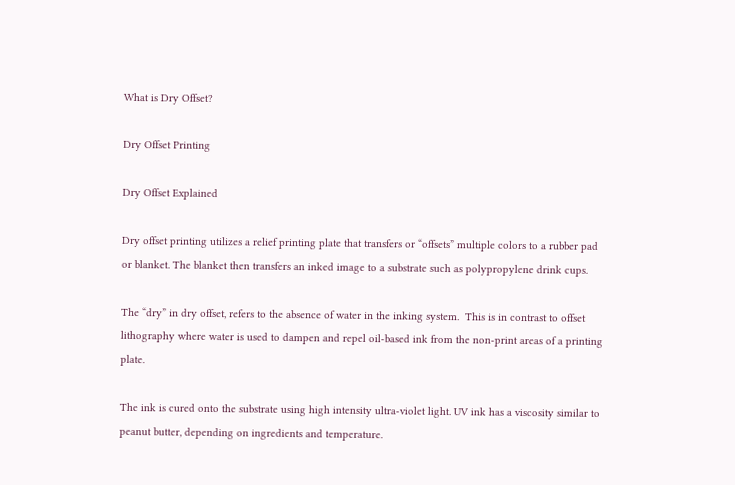What is Dry Offset?

Dry Offset Printing

Dry Offset Explained

Dry offset printing utilizes a relief printing plate that transfers or “offsets” multiple colors to a rubber pad or blanket. The blanket then transfers an inked image to a substrate such as polypropylene drink cups.

The “dry” in dry offset, refers to the absence of water in the inking system.  This is in contrast to offset lithography where water is used to dampen and repel oil-based ink from the non-print areas of a printing plate.

The ink is cured onto the substrate using high intensity ultra-violet light. UV ink has a viscosity similar to peanut butter, depending on ingredients and temperature.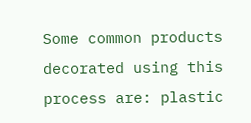Some common products decorated using this process are: plastic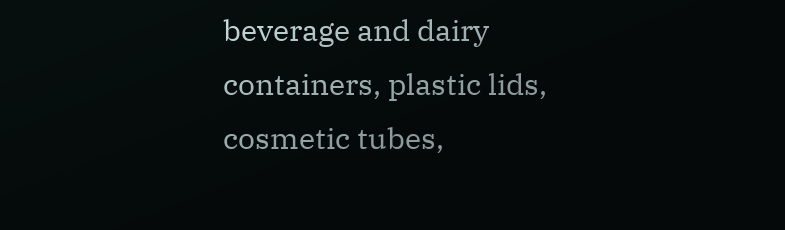beverage and dairy containers, plastic lids, cosmetic tubes,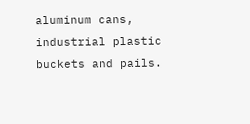aluminum cans, industrial plastic buckets and pails.